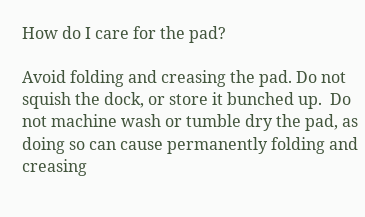How do I care for the pad?

Avoid folding and creasing the pad. Do not squish the dock, or store it bunched up.  Do not machine wash or tumble dry the pad, as doing so can cause permanently folding and creasing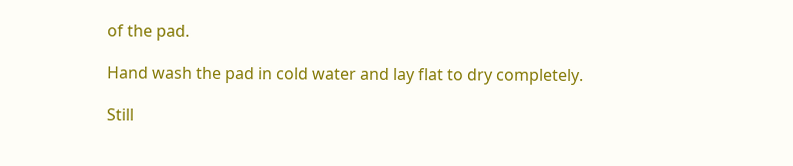of the pad.

Hand wash the pad in cold water and lay flat to dry completely.

Still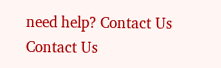need help? Contact Us Contact Us